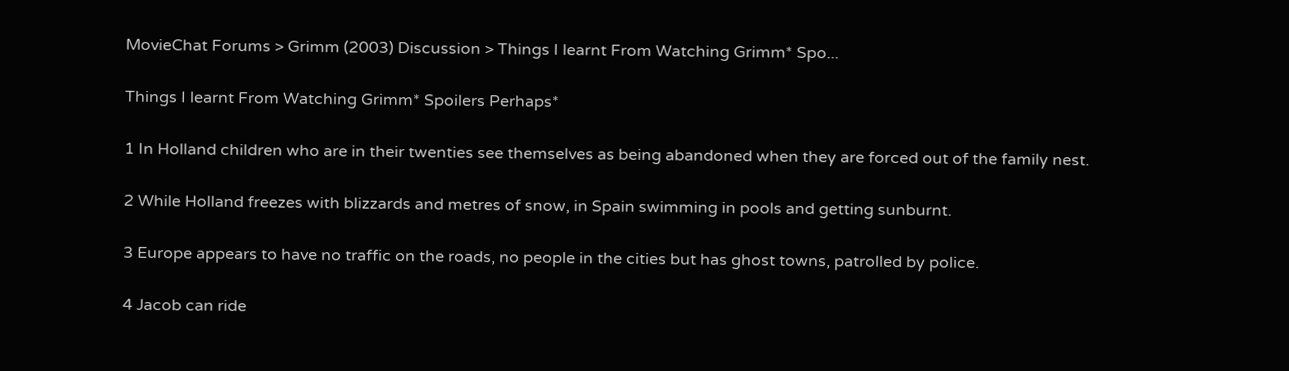MovieChat Forums > Grimm (2003) Discussion > Things I learnt From Watching Grimm* Spo...

Things I learnt From Watching Grimm* Spoilers Perhaps*

1 In Holland children who are in their twenties see themselves as being abandoned when they are forced out of the family nest.

2 While Holland freezes with blizzards and metres of snow, in Spain swimming in pools and getting sunburnt.

3 Europe appears to have no traffic on the roads, no people in the cities but has ghost towns, patrolled by police.

4 Jacob can ride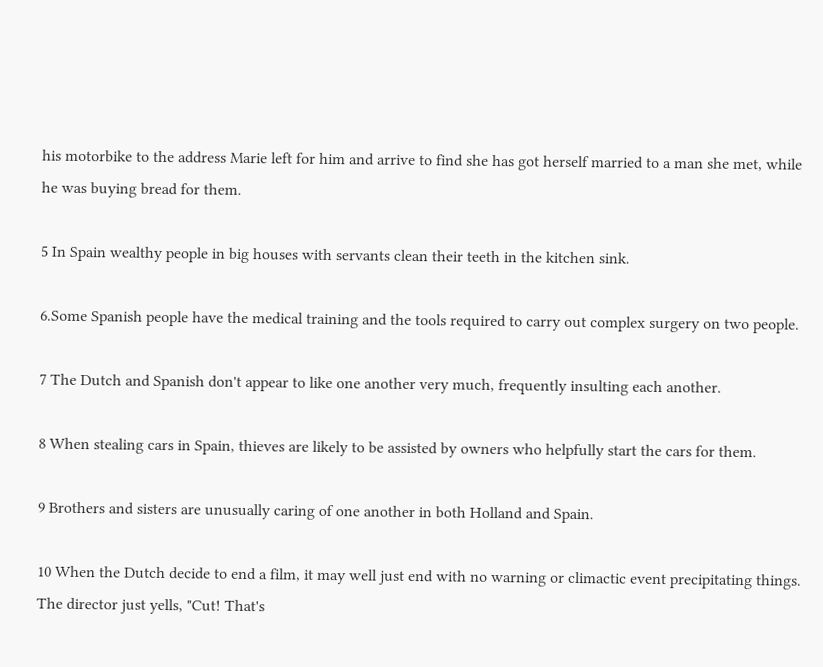his motorbike to the address Marie left for him and arrive to find she has got herself married to a man she met, while he was buying bread for them.

5 In Spain wealthy people in big houses with servants clean their teeth in the kitchen sink.

6.Some Spanish people have the medical training and the tools required to carry out complex surgery on two people.

7 The Dutch and Spanish don't appear to like one another very much, frequently insulting each another.

8 When stealing cars in Spain, thieves are likely to be assisted by owners who helpfully start the cars for them.

9 Brothers and sisters are unusually caring of one another in both Holland and Spain.

10 When the Dutch decide to end a film, it may well just end with no warning or climactic event precipitating things. The director just yells, "Cut! That's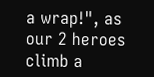a wrap!", as our 2 heroes climb a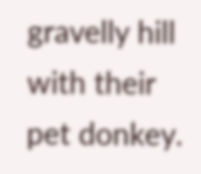gravelly hill with their pet donkey.